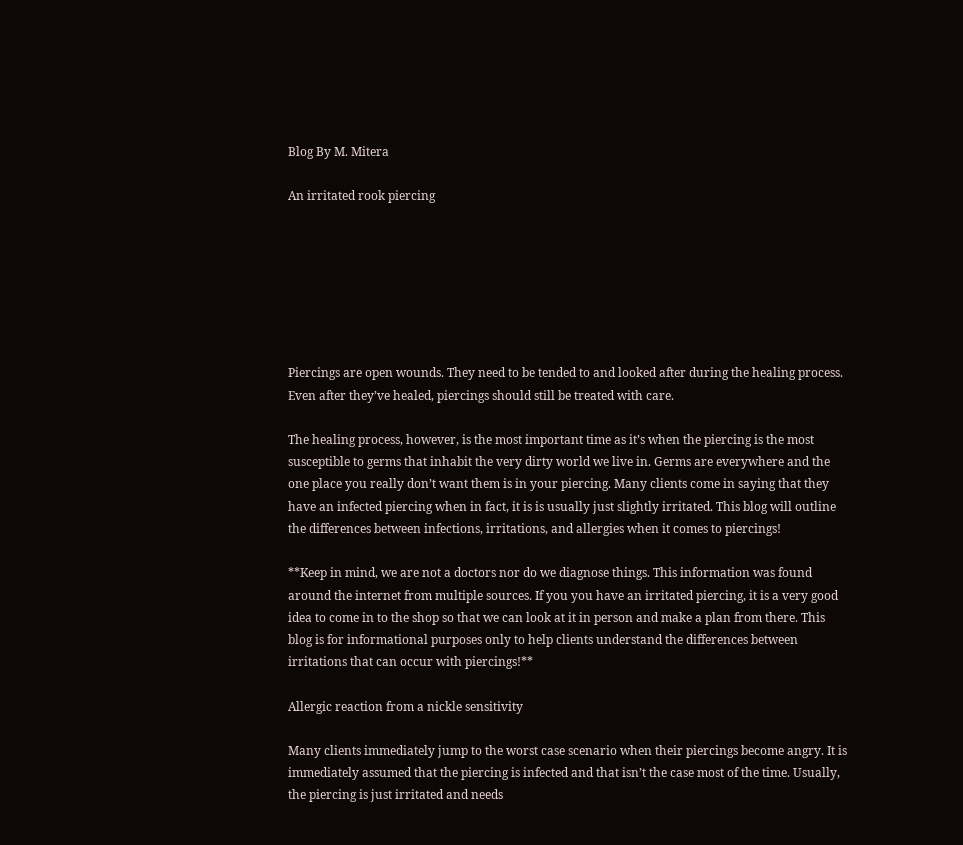Blog By M. Mitera

An irritated rook piercing







Piercings are open wounds. They need to be tended to and looked after during the healing process. Even after they’ve healed, piercings should still be treated with care.

The healing process, however, is the most important time as it’s when the piercing is the most susceptible to germs that inhabit the very dirty world we live in. Germs are everywhere and the one place you really don’t want them is in your piercing. Many clients come in saying that they have an infected piercing when in fact, it is is usually just slightly irritated. This blog will outline the differences between infections, irritations, and allergies when it comes to piercings!

**Keep in mind, we are not a doctors nor do we diagnose things. This information was found around the internet from multiple sources. If you you have an irritated piercing, it is a very good idea to come in to the shop so that we can look at it in person and make a plan from there. This blog is for informational purposes only to help clients understand the differences between irritations that can occur with piercings!**

Allergic reaction from a nickle sensitivity

Many clients immediately jump to the worst case scenario when their piercings become angry. It is immediately assumed that the piercing is infected and that isn’t the case most of the time. Usually, the piercing is just irritated and needs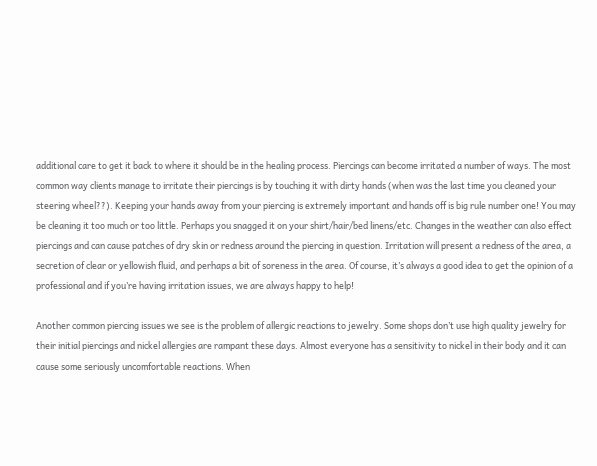additional care to get it back to where it should be in the healing process. Piercings can become irritated a number of ways. The most common way clients manage to irritate their piercings is by touching it with dirty hands (when was the last time you cleaned your steering wheel??). Keeping your hands away from your piercing is extremely important and hands off is big rule number one! You may be cleaning it too much or too little. Perhaps you snagged it on your shirt/hair/bed linens/etc. Changes in the weather can also effect piercings and can cause patches of dry skin or redness around the piercing in question. Irritation will present a redness of the area, a secretion of clear or yellowish fluid, and perhaps a bit of soreness in the area. Of course, it’s always a good idea to get the opinion of a professional and if you’re having irritation issues, we are always happy to help!

Another common piercing issues we see is the problem of allergic reactions to jewelry. Some shops don’t use high quality jewelry for their initial piercings and nickel allergies are rampant these days. Almost everyone has a sensitivity to nickel in their body and it can cause some seriously uncomfortable reactions. When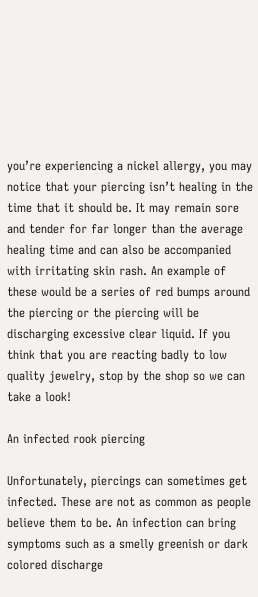you’re experiencing a nickel allergy, you may notice that your piercing isn’t healing in the time that it should be. It may remain sore and tender for far longer than the average healing time and can also be accompanied with irritating skin rash. An example of these would be a series of red bumps around the piercing or the piercing will be discharging excessive clear liquid. If you think that you are reacting badly to low quality jewelry, stop by the shop so we can take a look!

An infected rook piercing

Unfortunately, piercings can sometimes get infected. These are not as common as people believe them to be. An infection can bring symptoms such as a smelly greenish or dark colored discharge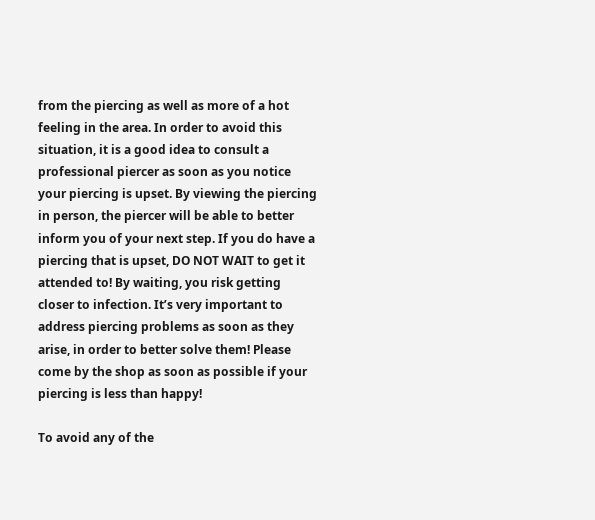from the piercing as well as more of a hot feeling in the area. In order to avoid this situation, it is a good idea to consult a professional piercer as soon as you notice your piercing is upset. By viewing the piercing in person, the piercer will be able to better inform you of your next step. If you do have a piercing that is upset, DO NOT WAIT to get it attended to! By waiting, you risk getting closer to infection. It’s very important to address piercing problems as soon as they arise, in order to better solve them! Please come by the shop as soon as possible if your piercing is less than happy!

To avoid any of the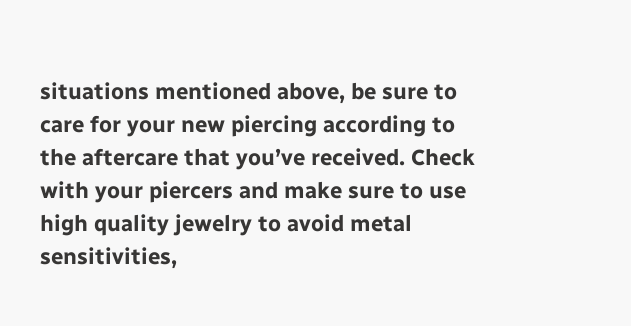situations mentioned above, be sure to care for your new piercing according to the aftercare that you’ve received. Check with your piercers and make sure to use high quality jewelry to avoid metal sensitivities,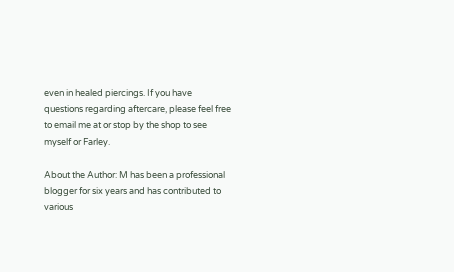even in healed piercings. If you have questions regarding aftercare, please feel free to email me at or stop by the shop to see myself or Farley.

About the Author: M has been a professional blogger for six years and has contributed to various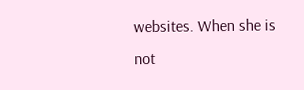websites. When she is not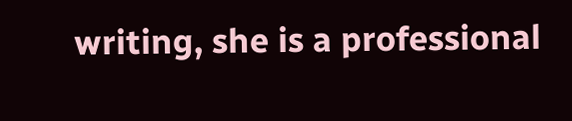writing, she is a professional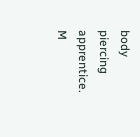body piercing apprentice. M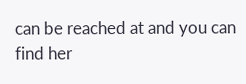can be reached at and you can find her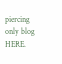piercing only blog HERE.